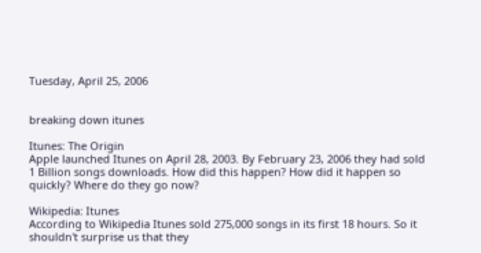Tuesday, April 25, 2006


breaking down itunes

Itunes: The Origin
Apple launched Itunes on April 28, 2003. By February 23, 2006 they had sold 1 Billion songs downloads. How did this happen? How did it happen so quickly? Where do they go now?

Wikipedia: Itunes
According to Wikipedia Itunes sold 275,000 songs in its first 18 hours. So it shouldn't surprise us that they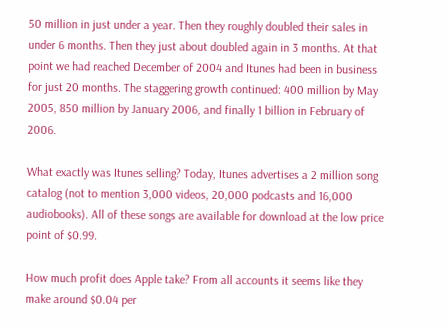50 million in just under a year. Then they roughly doubled their sales in under 6 months. Then they just about doubled again in 3 months. At that point we had reached December of 2004 and Itunes had been in business for just 20 months. The staggering growth continued: 400 million by May 2005, 850 million by January 2006, and finally 1 billion in February of 2006.

What exactly was Itunes selling? Today, Itunes advertises a 2 million song catalog (not to mention 3,000 videos, 20,000 podcasts and 16,000 audiobooks). All of these songs are available for download at the low price point of $0.99.

How much profit does Apple take? From all accounts it seems like they make around $0.04 per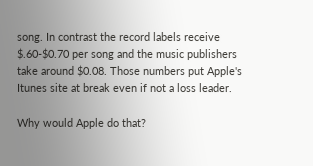song. In contrast the record labels receive $.60-$0.70 per song and the music publishers take around $0.08. Those numbers put Apple's Itunes site at break even if not a loss leader.

Why would Apple do that?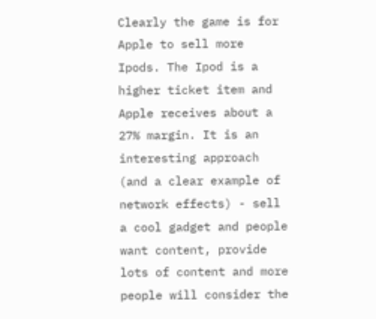Clearly the game is for Apple to sell more Ipods. The Ipod is a higher ticket item and Apple receives about a 27% margin. It is an interesting approach (and a clear example of network effects) - sell a cool gadget and people want content, provide lots of content and more people will consider the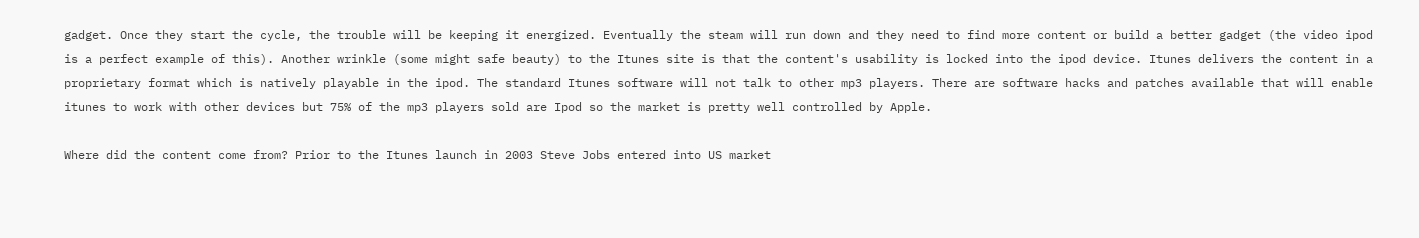gadget. Once they start the cycle, the trouble will be keeping it energized. Eventually the steam will run down and they need to find more content or build a better gadget (the video ipod is a perfect example of this). Another wrinkle (some might safe beauty) to the Itunes site is that the content's usability is locked into the ipod device. Itunes delivers the content in a proprietary format which is natively playable in the ipod. The standard Itunes software will not talk to other mp3 players. There are software hacks and patches available that will enable itunes to work with other devices but 75% of the mp3 players sold are Ipod so the market is pretty well controlled by Apple.

Where did the content come from? Prior to the Itunes launch in 2003 Steve Jobs entered into US market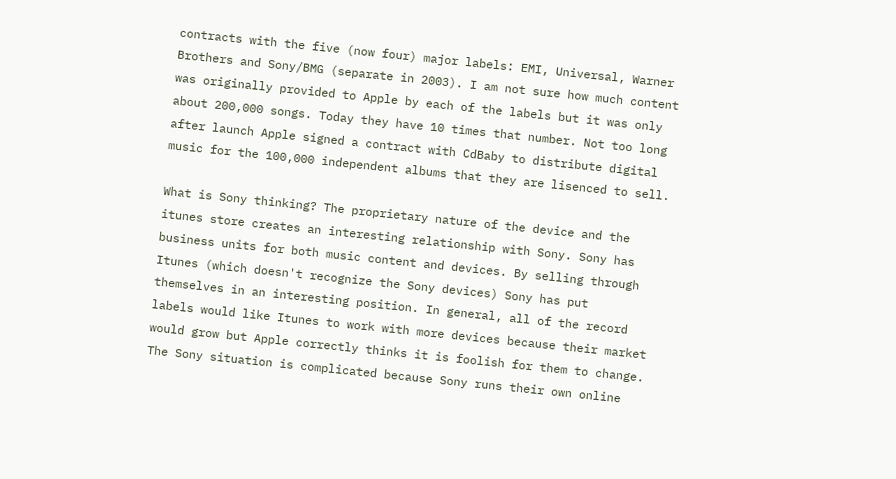contracts with the five (now four) major labels: EMI, Universal, Warner Brothers and Sony/BMG (separate in 2003). I am not sure how much content was originally provided to Apple by each of the labels but it was only about 200,000 songs. Today they have 10 times that number. Not too long after launch Apple signed a contract with CdBaby to distribute digital music for the 100,000 independent albums that they are lisenced to sell.

What is Sony thinking? The proprietary nature of the device and the itunes store creates an interesting relationship with Sony. Sony has business units for both music content and devices. By selling through Itunes (which doesn't recognize the Sony devices) Sony has put themselves in an interesting position. In general, all of the record labels would like Itunes to work with more devices because their market would grow but Apple correctly thinks it is foolish for them to change. The Sony situation is complicated because Sony runs their own online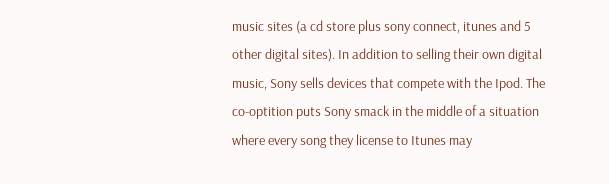music sites (a cd store plus sony connect, itunes and 5 other digital sites). In addition to selling their own digital music, Sony sells devices that compete with the Ipod. The co-optition puts Sony smack in the middle of a situation where every song they license to Itunes may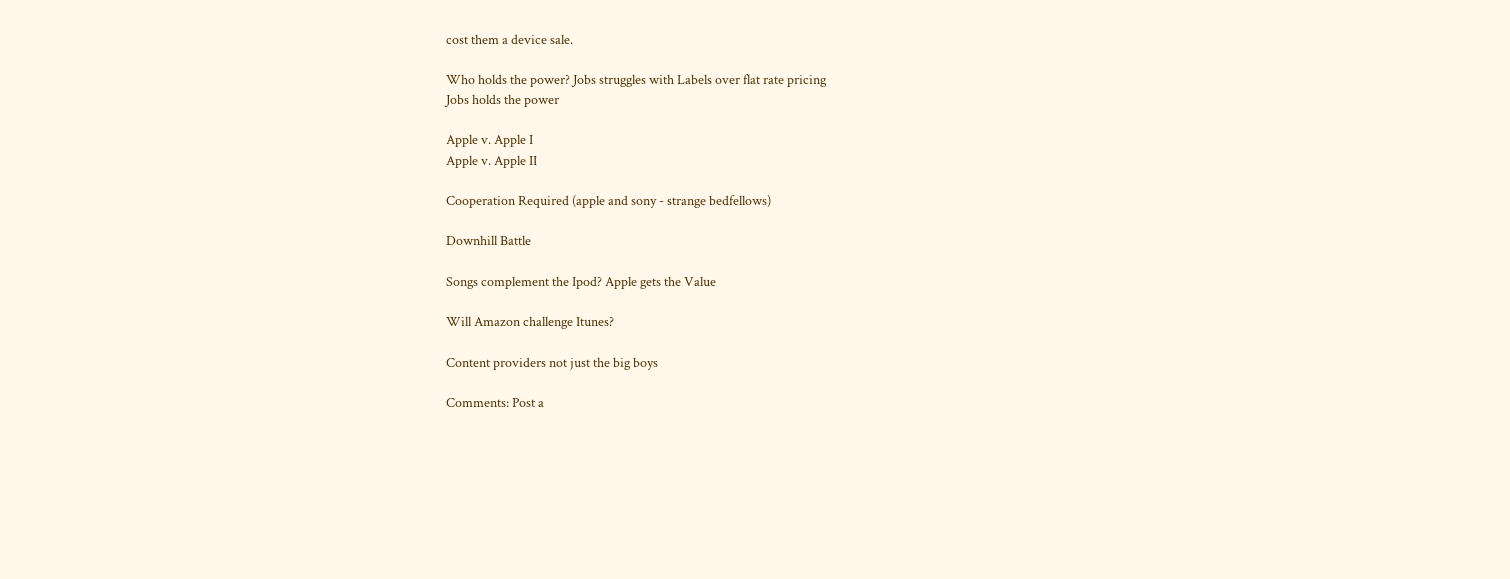cost them a device sale.

Who holds the power? Jobs struggles with Labels over flat rate pricing
Jobs holds the power

Apple v. Apple I
Apple v. Apple II

Cooperation Required (apple and sony - strange bedfellows)

Downhill Battle

Songs complement the Ipod? Apple gets the Value

Will Amazon challenge Itunes?

Content providers not just the big boys

Comments: Post a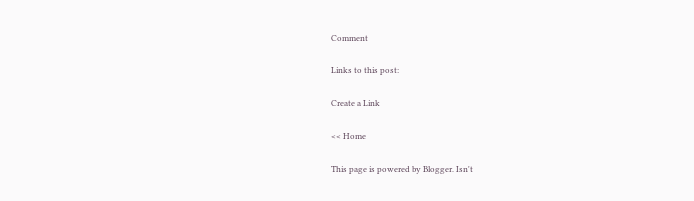Comment

Links to this post:

Create a Link

<< Home

This page is powered by Blogger. Isn't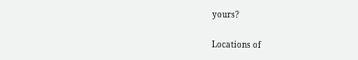yours?

Locations of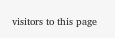visitors to this page